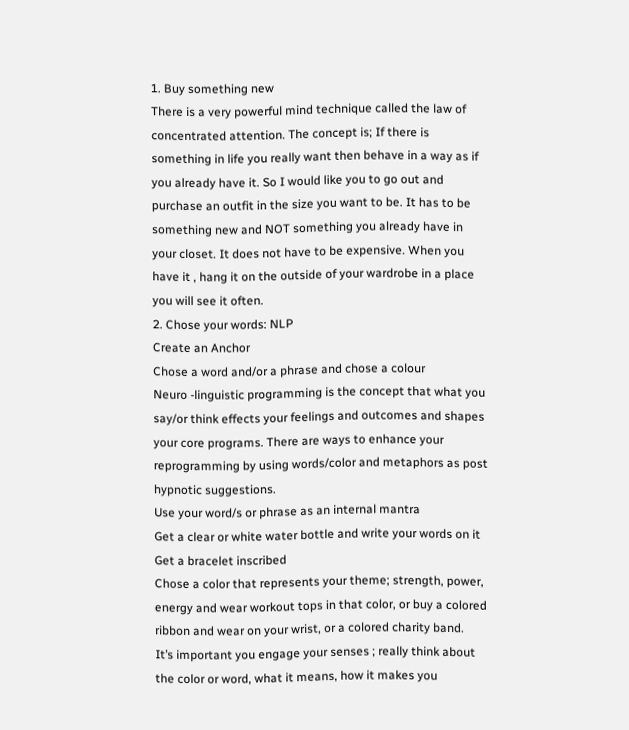1. Buy something new
There is a very powerful mind technique called the law of concentrated attention. The concept is; If there is something in life you really want then behave in a way as if you already have it. So I would like you to go out and purchase an outfit in the size you want to be. It has to be something new and NOT something you already have in your closet. It does not have to be expensive. When you have it , hang it on the outside of your wardrobe in a place you will see it often.
2. Chose your words: NLP
Create an Anchor
Chose a word and/or a phrase and chose a colour
Neuro -linguistic programming is the concept that what you say/or think effects your feelings and outcomes and shapes your core programs. There are ways to enhance your reprogramming by using words/color and metaphors as post hypnotic suggestions.
Use your word/s or phrase as an internal mantra
Get a clear or white water bottle and write your words on it
Get a bracelet inscribed
Chose a color that represents your theme; strength, power, energy and wear workout tops in that color, or buy a colored ribbon and wear on your wrist, or a colored charity band.
It’s important you engage your senses ; really think about the color or word, what it means, how it makes you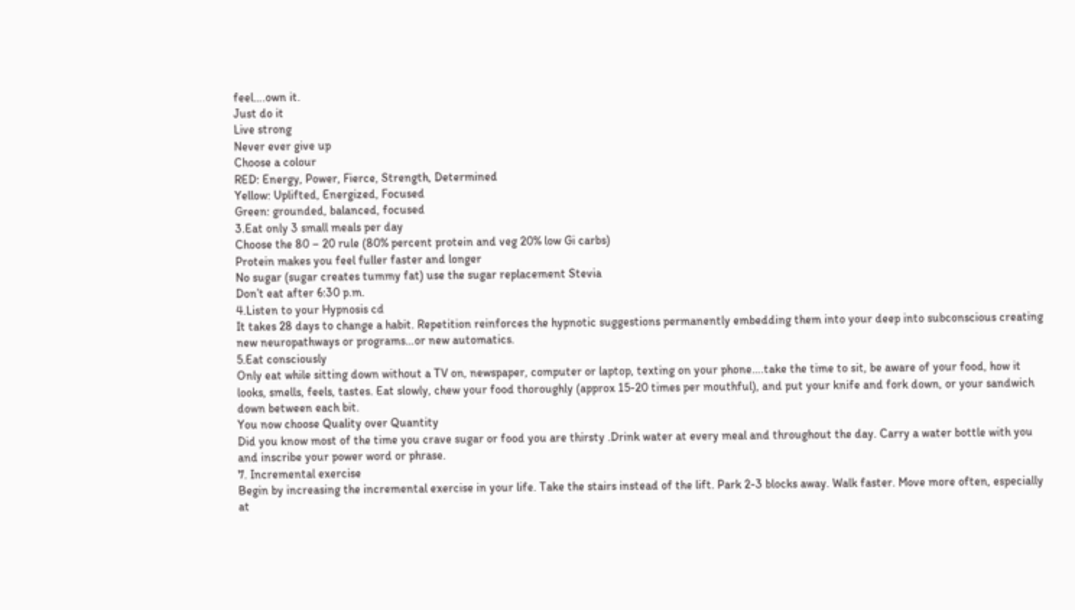feel….own it.
Just do it
Live strong
Never ever give up
Choose a colour
RED: Energy, Power, Fierce, Strength, Determined
Yellow: Uplifted, Energized, Focused
Green: grounded, balanced, focused
3.Eat only 3 small meals per day
Choose the 80 – 20 rule (80% percent protein and veg 20% low Gi carbs)
Protein makes you feel fuller faster and longer
No sugar (sugar creates tummy fat) use the sugar replacement Stevia
Don’t eat after 6:30 p.m.
4.Listen to your Hypnosis cd
It takes 28 days to change a habit. Repetition reinforces the hypnotic suggestions permanently embedding them into your deep into subconscious creating new neuropathways or programs…or new automatics.
5.Eat consciously
Only eat while sitting down without a TV on, newspaper, computer or laptop, texting on your phone….take the time to sit, be aware of your food, how it looks, smells, feels, tastes. Eat slowly, chew your food thoroughly (approx 15-20 times per mouthful), and put your knife and fork down, or your sandwich down between each bit.
You now choose Quality over Quantity
Did you know most of the time you crave sugar or food you are thirsty .Drink water at every meal and throughout the day. Carry a water bottle with you and inscribe your power word or phrase.
7. Incremental exercise
Begin by increasing the incremental exercise in your life. Take the stairs instead of the lift. Park 2-3 blocks away. Walk faster. Move more often, especially at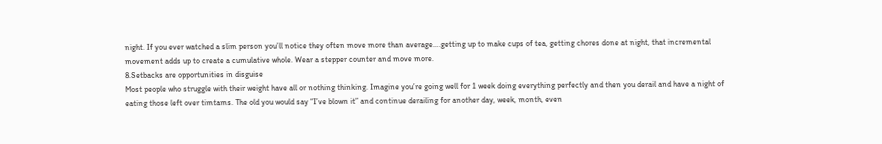night. If you ever watched a slim person you’ll notice they often move more than average….getting up to make cups of tea, getting chores done at night, that incremental movement adds up to create a cumulative whole. Wear a stepper counter and move more.
8.Setbacks are opportunities in disguise
Most people who struggle with their weight have all or nothing thinking. Imagine you’re going well for 1 week doing everything perfectly and then you derail and have a night of eating those left over timtams. The old you would say “I’ve blown it” and continue derailing for another day, week, month, even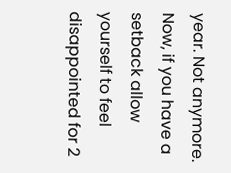year. Not anymore. Now, if you have a setback allow yourself to feel disappointed for 2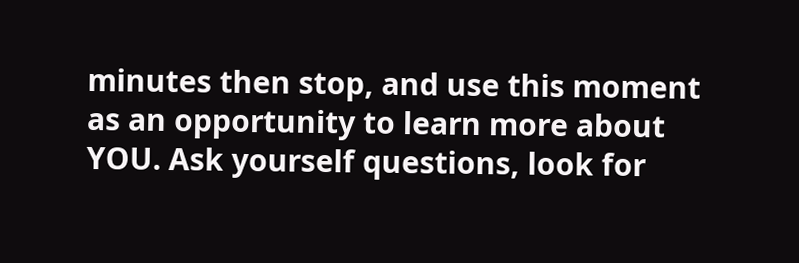minutes then stop, and use this moment as an opportunity to learn more about YOU. Ask yourself questions, look for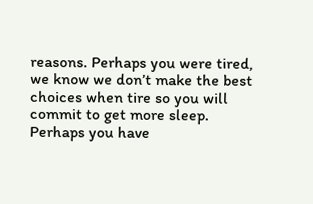reasons. Perhaps you were tired, we know we don’t make the best choices when tire so you will commit to get more sleep. Perhaps you have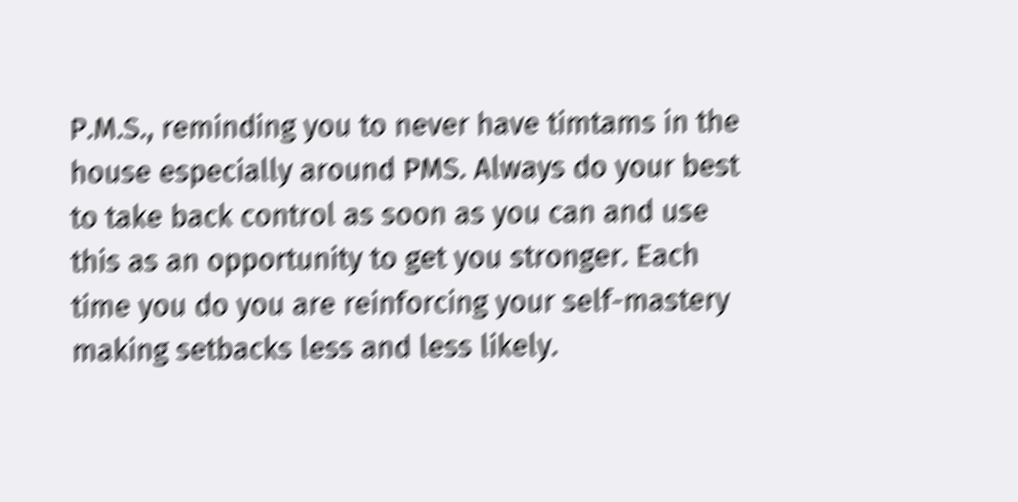P.M.S., reminding you to never have timtams in the house especially around PMS. Always do your best to take back control as soon as you can and use this as an opportunity to get you stronger. Each time you do you are reinforcing your self-mastery making setbacks less and less likely.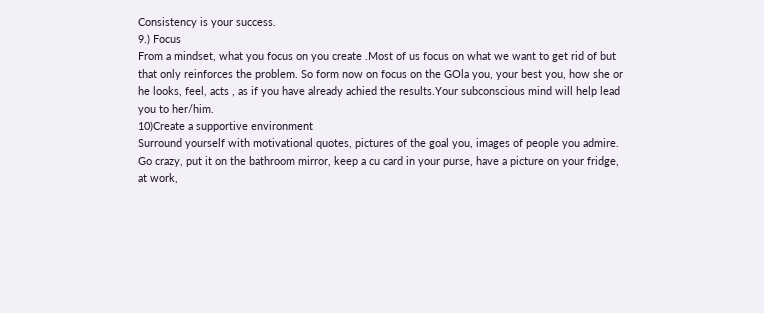Consistency is your success.
9.) Focus
From a mindset, what you focus on you create .Most of us focus on what we want to get rid of but that only reinforces the problem. So form now on focus on the GOla you, your best you, how she or he looks, feel, acts , as if you have already achied the results.Your subconscious mind will help lead you to her/him.
10)Create a supportive environment
Surround yourself with motivational quotes, pictures of the goal you, images of people you admire. Go crazy, put it on the bathroom mirror, keep a cu card in your purse, have a picture on your fridge, at work,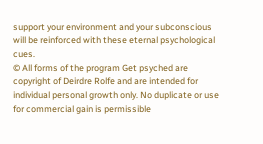support your environment and your subconscious will be reinforced with these eternal psychological cues.
© All forms of the program Get psyched are copyright of Deirdre Rolfe and are intended for individual personal growth only. No duplicate or use for commercial gain is permissible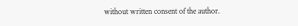without written consent of the author.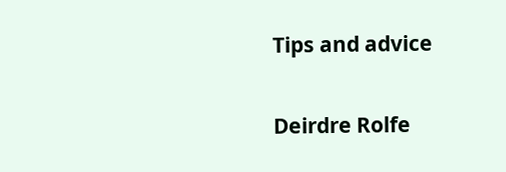Tips and advice


Deirdre Rolfe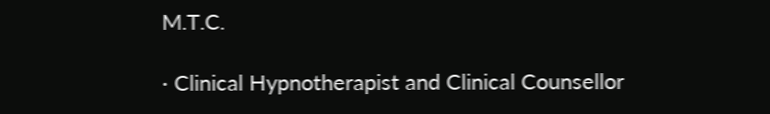M.T.C.

· Clinical Hypnotherapist and Clinical Counsellor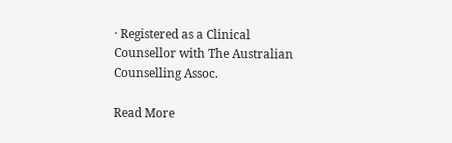· Registered as a Clinical Counsellor with The Australian Counselling Assoc.

Read More